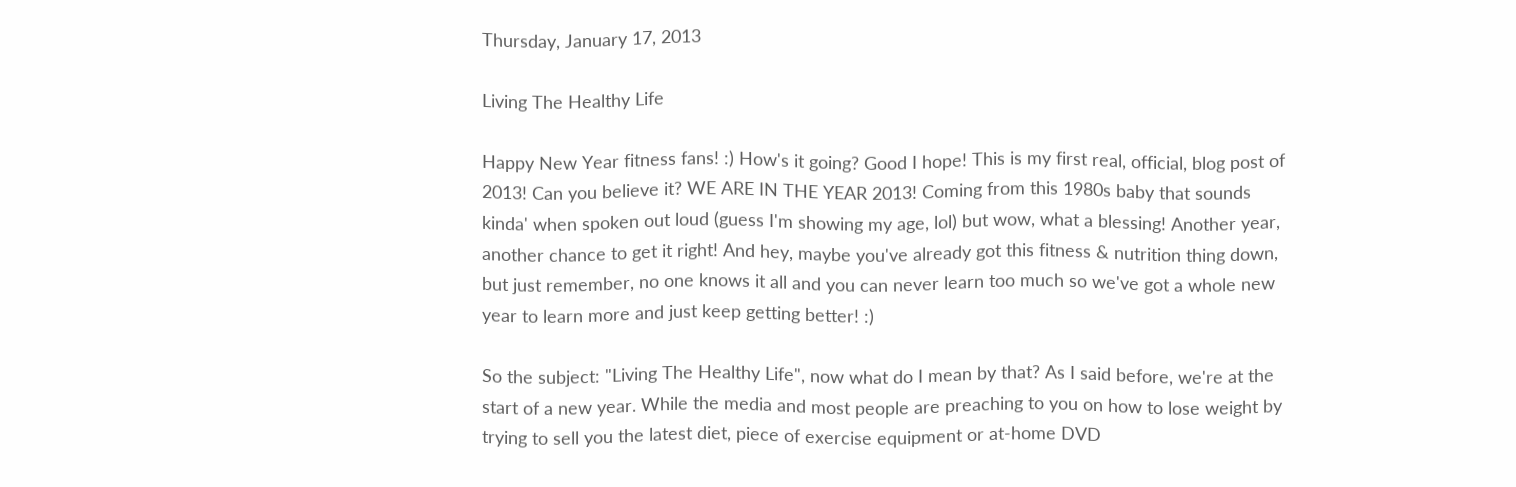Thursday, January 17, 2013

Living The Healthy Life

Happy New Year fitness fans! :) How's it going? Good I hope! This is my first real, official, blog post of 2013! Can you believe it? WE ARE IN THE YEAR 2013! Coming from this 1980s baby that sounds kinda' when spoken out loud (guess I'm showing my age, lol) but wow, what a blessing! Another year, another chance to get it right! And hey, maybe you've already got this fitness & nutrition thing down, but just remember, no one knows it all and you can never learn too much so we've got a whole new year to learn more and just keep getting better! :)

So the subject: "Living The Healthy Life", now what do I mean by that? As I said before, we're at the start of a new year. While the media and most people are preaching to you on how to lose weight by trying to sell you the latest diet, piece of exercise equipment or at-home DVD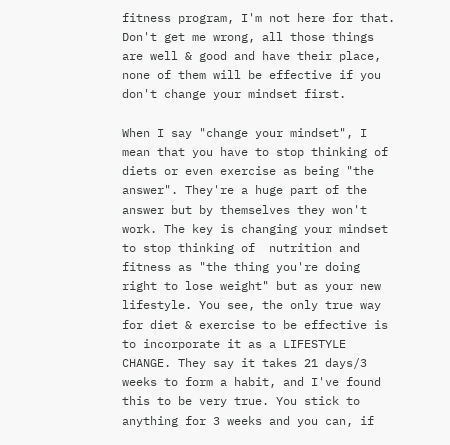fitness program, I'm not here for that. Don't get me wrong, all those things are well & good and have their place, none of them will be effective if you don't change your mindset first.

When I say "change your mindset", I mean that you have to stop thinking of diets or even exercise as being "the answer". They're a huge part of the answer but by themselves they won't work. The key is changing your mindset to stop thinking of  nutrition and fitness as "the thing you're doing right to lose weight" but as your new lifestyle. You see, the only true way for diet & exercise to be effective is to incorporate it as a LIFESTYLE CHANGE. They say it takes 21 days/3 weeks to form a habit, and I've found this to be very true. You stick to anything for 3 weeks and you can, if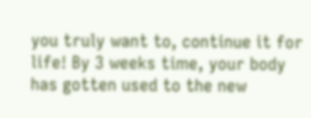you truly want to, continue it for life! By 3 weeks time, your body has gotten used to the new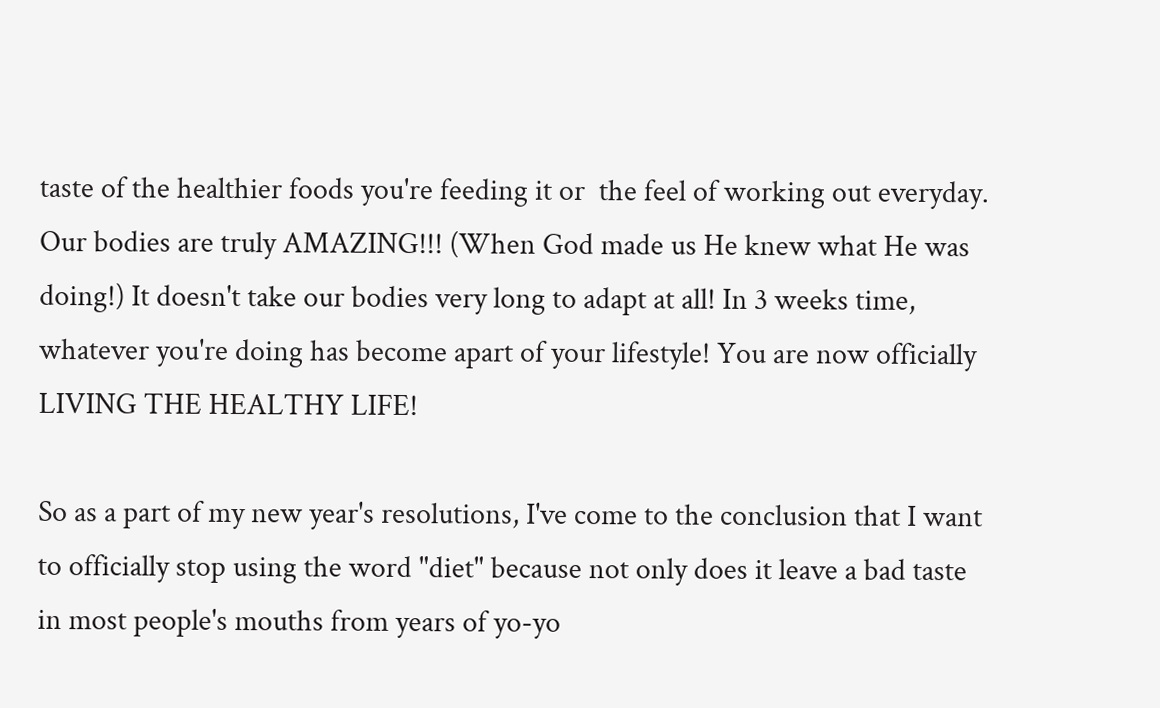taste of the healthier foods you're feeding it or  the feel of working out everyday. Our bodies are truly AMAZING!!! (When God made us He knew what He was doing!) It doesn't take our bodies very long to adapt at all! In 3 weeks time, whatever you're doing has become apart of your lifestyle! You are now officially LIVING THE HEALTHY LIFE!

So as a part of my new year's resolutions, I've come to the conclusion that I want to officially stop using the word "diet" because not only does it leave a bad taste in most people's mouths from years of yo-yo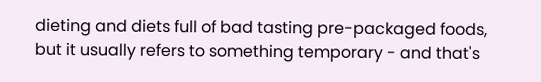dieting and diets full of bad tasting pre-packaged foods, but it usually refers to something temporary - and that's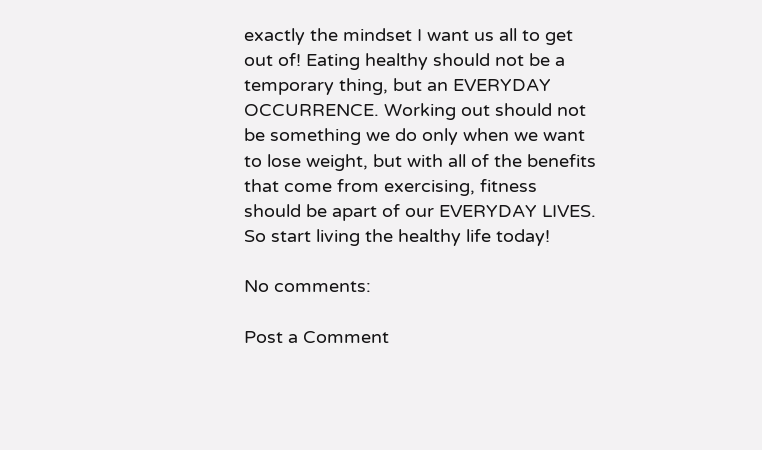exactly the mindset I want us all to get out of! Eating healthy should not be a temporary thing, but an EVERYDAY OCCURRENCE. Working out should not be something we do only when we want to lose weight, but with all of the benefits that come from exercising, fitness should be apart of our EVERYDAY LIVES. So start living the healthy life today!

No comments:

Post a Comment